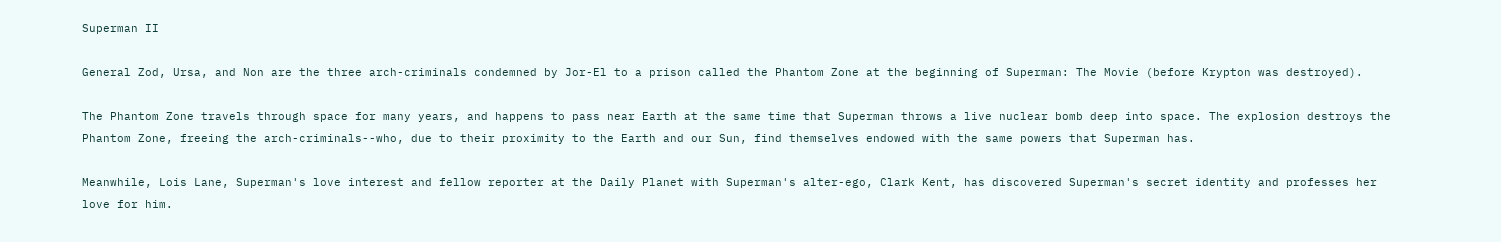Superman II

General Zod, Ursa, and Non are the three arch-criminals condemned by Jor-El to a prison called the Phantom Zone at the beginning of Superman: The Movie (before Krypton was destroyed).

The Phantom Zone travels through space for many years, and happens to pass near Earth at the same time that Superman throws a live nuclear bomb deep into space. The explosion destroys the Phantom Zone, freeing the arch-criminals--who, due to their proximity to the Earth and our Sun, find themselves endowed with the same powers that Superman has.

Meanwhile, Lois Lane, Superman's love interest and fellow reporter at the Daily Planet with Superman's alter-ego, Clark Kent, has discovered Superman's secret identity and professes her love for him.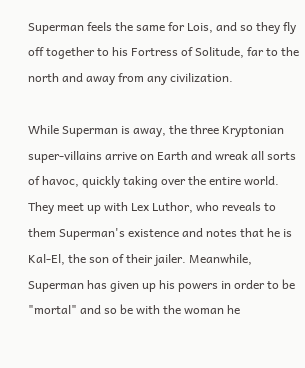Superman feels the same for Lois, and so they fly off together to his Fortress of Solitude, far to the north and away from any civilization.

While Superman is away, the three Kryptonian super-villains arrive on Earth and wreak all sorts of havoc, quickly taking over the entire world. They meet up with Lex Luthor, who reveals to them Superman's existence and notes that he is Kal-El, the son of their jailer. Meanwhile, Superman has given up his powers in order to be "mortal" and so be with the woman he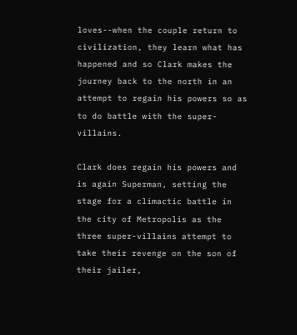loves--when the couple return to civilization, they learn what has happened and so Clark makes the journey back to the north in an attempt to regain his powers so as to do battle with the super-villains.

Clark does regain his powers and is again Superman, setting the stage for a climactic battle in the city of Metropolis as the three super-villains attempt to take their revenge on the son of their jailer,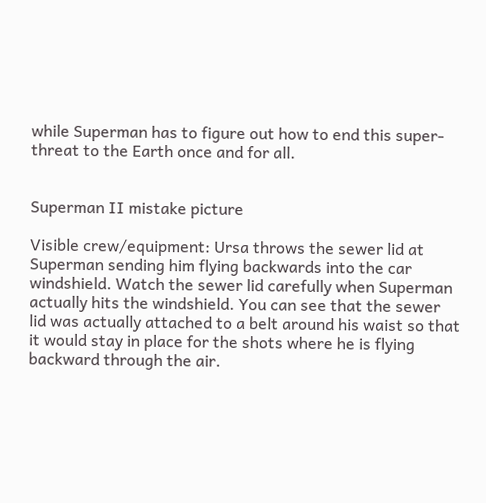while Superman has to figure out how to end this super-threat to the Earth once and for all.


Superman II mistake picture

Visible crew/equipment: Ursa throws the sewer lid at Superman sending him flying backwards into the car windshield. Watch the sewer lid carefully when Superman actually hits the windshield. You can see that the sewer lid was actually attached to a belt around his waist so that it would stay in place for the shots where he is flying backward through the air.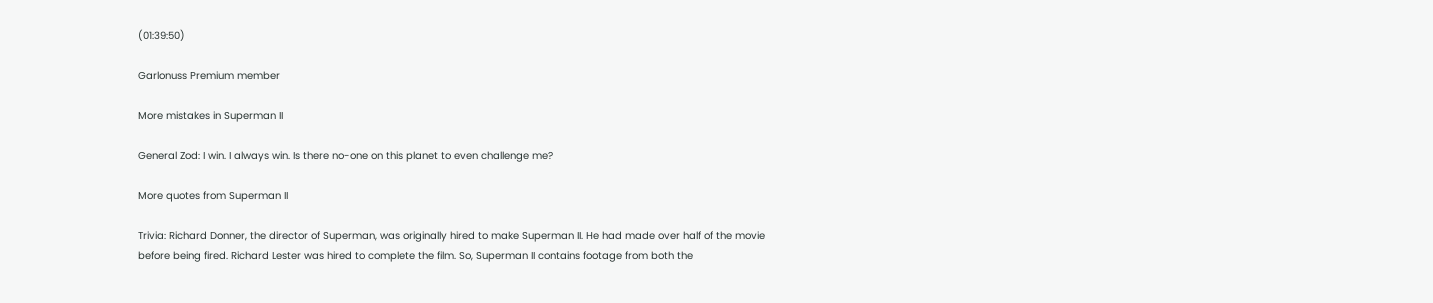(01:39:50)

Garlonuss Premium member

More mistakes in Superman II

General Zod: I win. I always win. Is there no-one on this planet to even challenge me?

More quotes from Superman II

Trivia: Richard Donner, the director of Superman, was originally hired to make Superman II. He had made over half of the movie before being fired. Richard Lester was hired to complete the film. So, Superman II contains footage from both the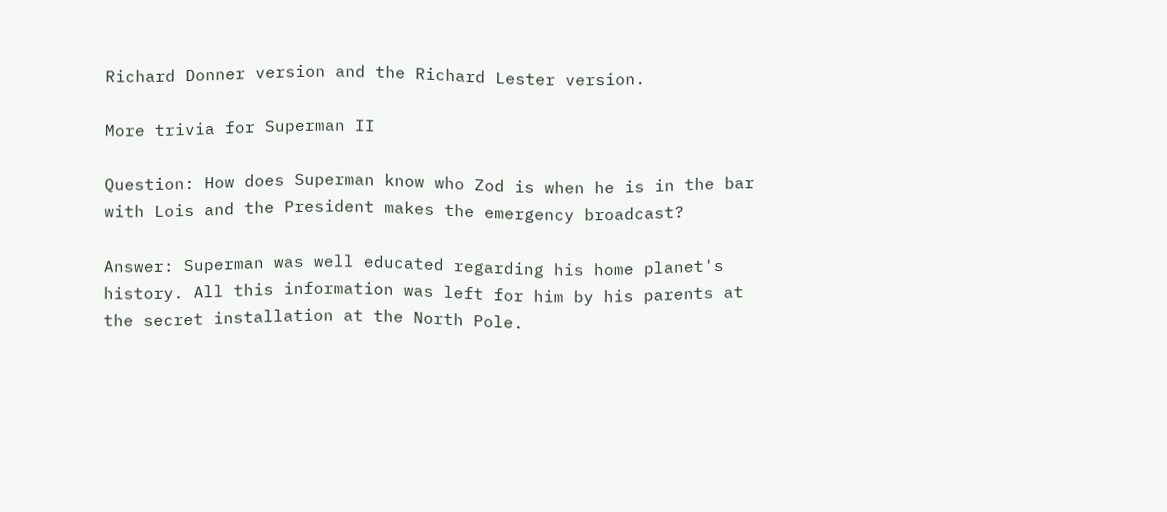Richard Donner version and the Richard Lester version.

More trivia for Superman II

Question: How does Superman know who Zod is when he is in the bar with Lois and the President makes the emergency broadcast?

Answer: Superman was well educated regarding his home planet's history. All this information was left for him by his parents at the secret installation at the North Pole.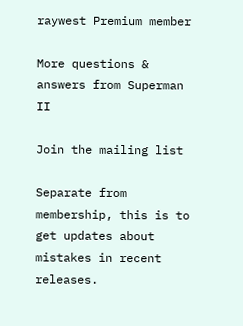raywest Premium member

More questions & answers from Superman II

Join the mailing list

Separate from membership, this is to get updates about mistakes in recent releases.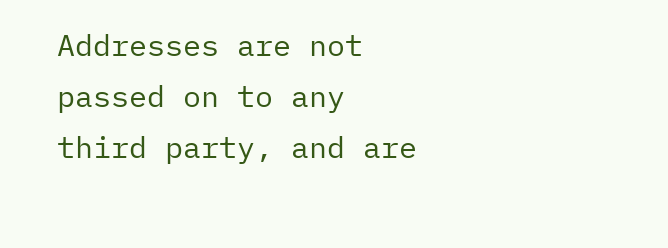Addresses are not passed on to any third party, and are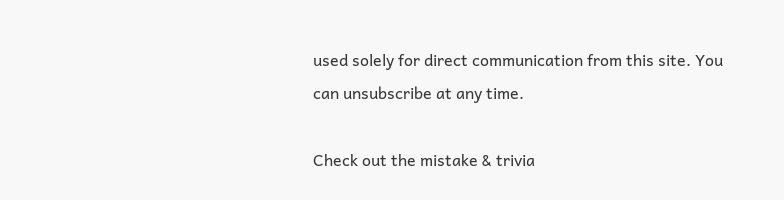used solely for direct communication from this site. You can unsubscribe at any time.

Check out the mistake & trivia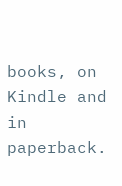books, on Kindle and in paperback.